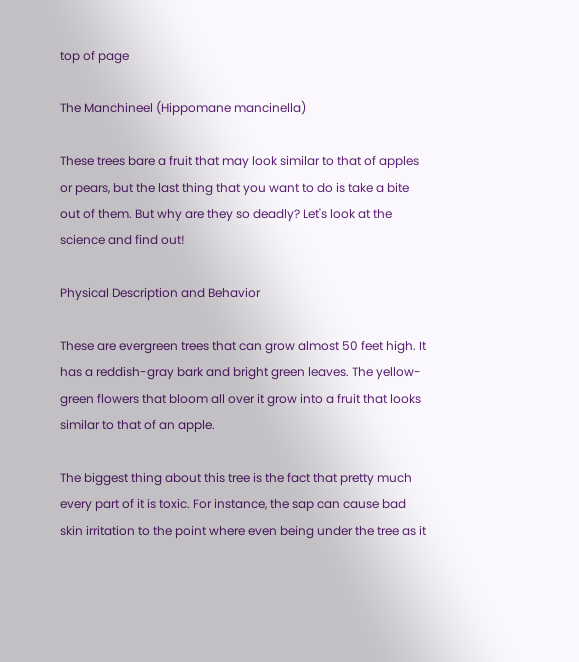top of page

The Manchineel (Hippomane mancinella)

These trees bare a fruit that may look similar to that of apples or pears, but the last thing that you want to do is take a bite out of them. But why are they so deadly? Let's look at the science and find out!

Physical Description and Behavior

These are evergreen trees that can grow almost 50 feet high. It has a reddish-gray bark and bright green leaves. The yellow-green flowers that bloom all over it grow into a fruit that looks similar to that of an apple.

The biggest thing about this tree is the fact that pretty much every part of it is toxic. For instance, the sap can cause bad skin irritation to the point where even being under the tree as it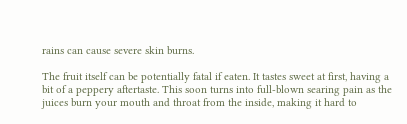rains can cause severe skin burns.

The fruit itself can be potentially fatal if eaten. It tastes sweet at first, having a bit of a peppery aftertaste. This soon turns into full-blown searing pain as the juices burn your mouth and throat from the inside, making it hard to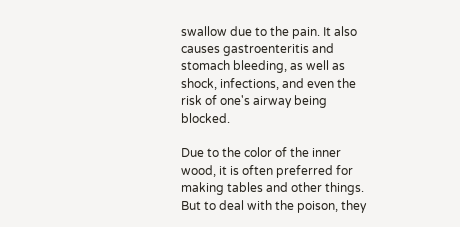swallow due to the pain. It also causes gastroenteritis and stomach bleeding, as well as shock, infections, and even the risk of one's airway being blocked.

Due to the color of the inner wood, it is often preferred for making tables and other things. But to deal with the poison, they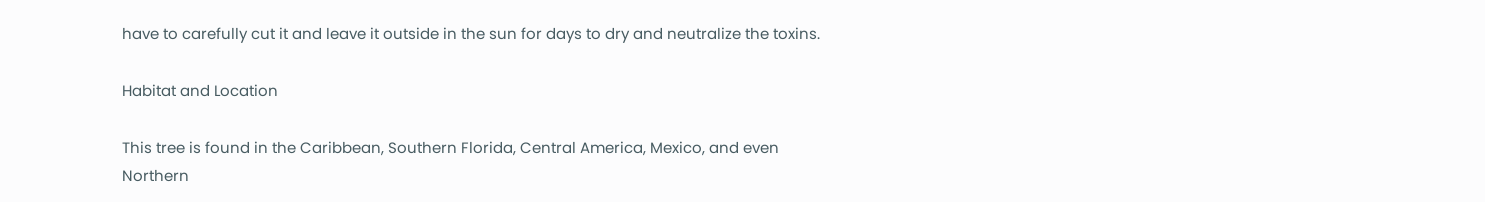have to carefully cut it and leave it outside in the sun for days to dry and neutralize the toxins.

Habitat and Location

This tree is found in the Caribbean, Southern Florida, Central America, Mexico, and even Northern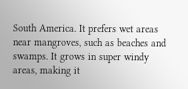South America. It prefers wet areas near mangroves, such as beaches and swamps. It grows in super windy areas, making it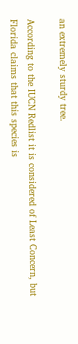an extremely sturdy tree.

According to the IUCN Redlist it is considered of Least Concern, but Florida claims that this species is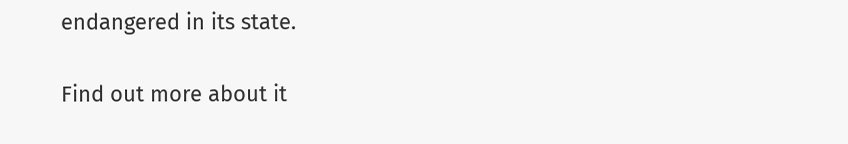endangered in its state.

Find out more about it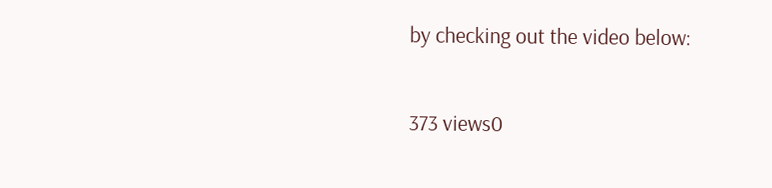by checking out the video below:

373 views0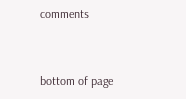comments


bottom of page